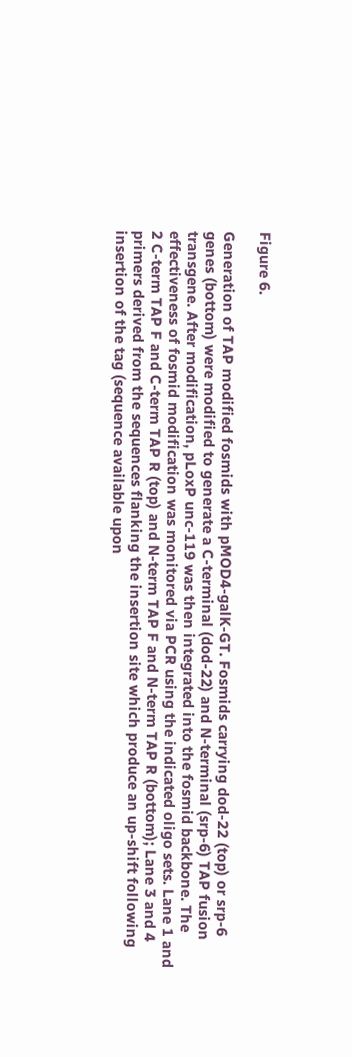Figure 6.

Generation of TAP modified fosmids with pMOD4-galK-GT. Fosmids carrying dod-22 (top) or srp-6 genes (bottom) were modified to generate a C-terminal (dod-22) and N-terminal (srp-6) TAP fusion transgene. After modification, pLoxP unc-119 was then integrated into the fosmid backbone. The effectiveness of fosmid modification was monitored via PCR using the indicated oligo sets. Lane 1 and 2 C-term TAP F and C-term TAP R (top) and N-term TAP F and N-term TAP R (bottom); Lane 3 and 4 primers derived from the sequences flanking the insertion site which produce an up-shift following insertion of the tag (sequence available upon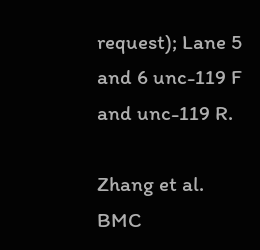request); Lane 5 and 6 unc-119 F and unc-119 R.

Zhang et al. BMC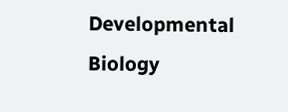Developmental Biology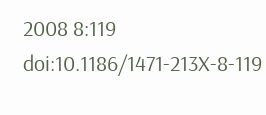2008 8:119   doi:10.1186/1471-213X-8-119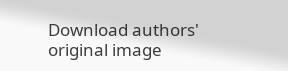Download authors' original image